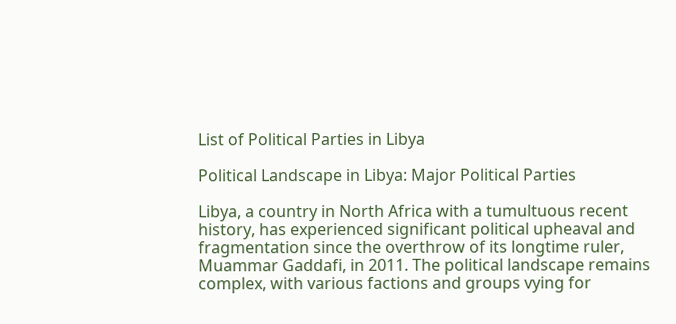List of Political Parties in Libya

Political Landscape in Libya: Major Political Parties

Libya, a country in North Africa with a tumultuous recent history, has experienced significant political upheaval and fragmentation since the overthrow of its longtime ruler, Muammar Gaddafi, in 2011. The political landscape remains complex, with various factions and groups vying for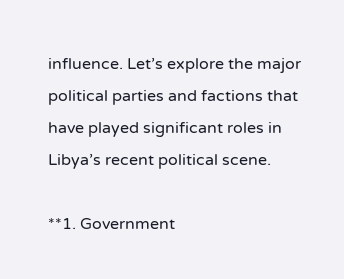influence. Let’s explore the major political parties and factions that have played significant roles in Libya’s recent political scene.

**1. Government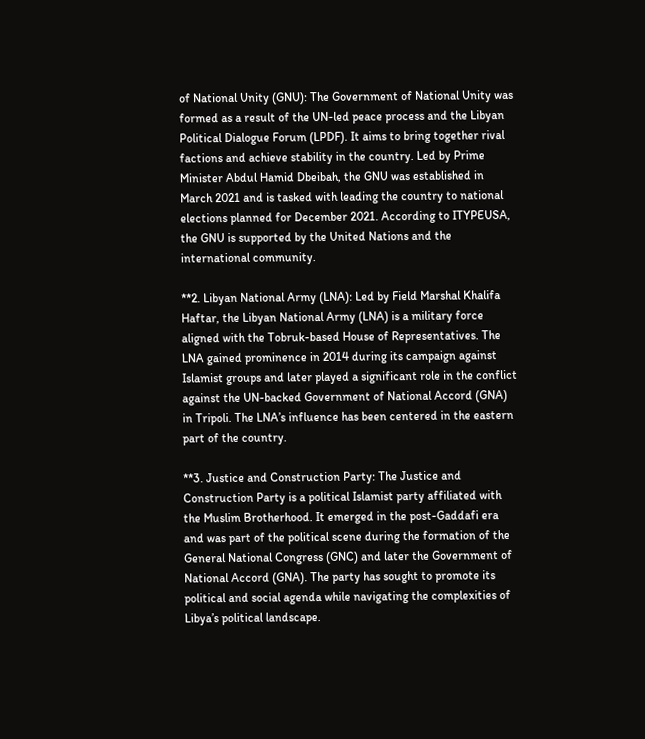of National Unity (GNU): The Government of National Unity was formed as a result of the UN-led peace process and the Libyan Political Dialogue Forum (LPDF). It aims to bring together rival factions and achieve stability in the country. Led by Prime Minister Abdul Hamid Dbeibah, the GNU was established in March 2021 and is tasked with leading the country to national elections planned for December 2021. According to ITYPEUSA, the GNU is supported by the United Nations and the international community.

**2. Libyan National Army (LNA): Led by Field Marshal Khalifa Haftar, the Libyan National Army (LNA) is a military force aligned with the Tobruk-based House of Representatives. The LNA gained prominence in 2014 during its campaign against Islamist groups and later played a significant role in the conflict against the UN-backed Government of National Accord (GNA) in Tripoli. The LNA’s influence has been centered in the eastern part of the country.

**3. Justice and Construction Party: The Justice and Construction Party is a political Islamist party affiliated with the Muslim Brotherhood. It emerged in the post-Gaddafi era and was part of the political scene during the formation of the General National Congress (GNC) and later the Government of National Accord (GNA). The party has sought to promote its political and social agenda while navigating the complexities of Libya’s political landscape.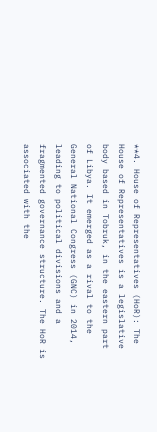**4. House of Representatives (HoR): The House of Representatives is a legislative body based in Tobruk, in the eastern part of Libya. It emerged as a rival to the General National Congress (GNC) in 2014, leading to political divisions and a fragmented governance structure. The HoR is associated with the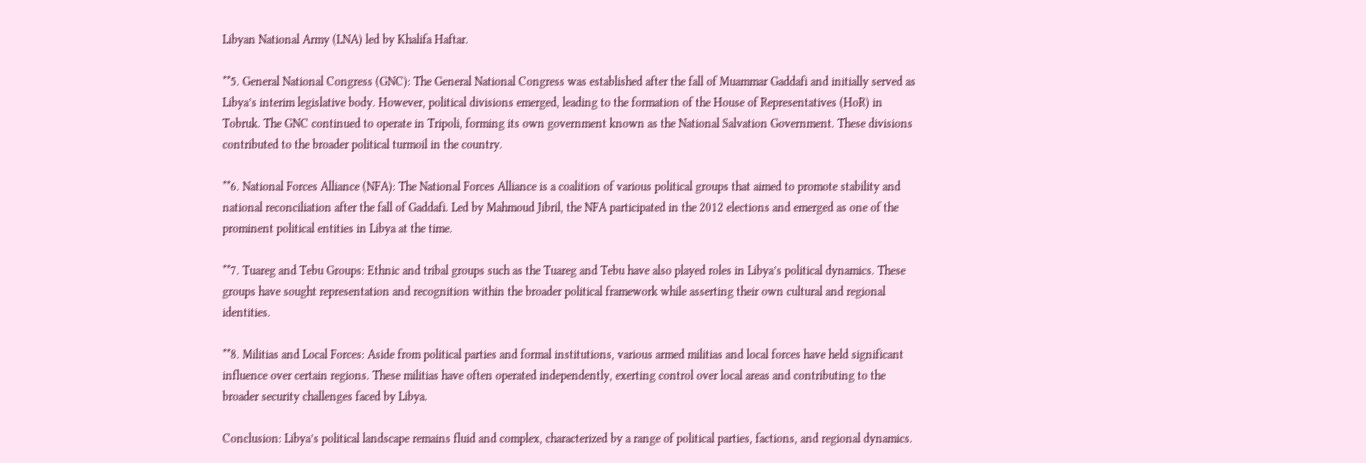Libyan National Army (LNA) led by Khalifa Haftar.

**5. General National Congress (GNC): The General National Congress was established after the fall of Muammar Gaddafi and initially served as Libya’s interim legislative body. However, political divisions emerged, leading to the formation of the House of Representatives (HoR) in Tobruk. The GNC continued to operate in Tripoli, forming its own government known as the National Salvation Government. These divisions contributed to the broader political turmoil in the country.

**6. National Forces Alliance (NFA): The National Forces Alliance is a coalition of various political groups that aimed to promote stability and national reconciliation after the fall of Gaddafi. Led by Mahmoud Jibril, the NFA participated in the 2012 elections and emerged as one of the prominent political entities in Libya at the time.

**7. Tuareg and Tebu Groups: Ethnic and tribal groups such as the Tuareg and Tebu have also played roles in Libya’s political dynamics. These groups have sought representation and recognition within the broader political framework while asserting their own cultural and regional identities.

**8. Militias and Local Forces: Aside from political parties and formal institutions, various armed militias and local forces have held significant influence over certain regions. These militias have often operated independently, exerting control over local areas and contributing to the broader security challenges faced by Libya.

Conclusion: Libya’s political landscape remains fluid and complex, characterized by a range of political parties, factions, and regional dynamics.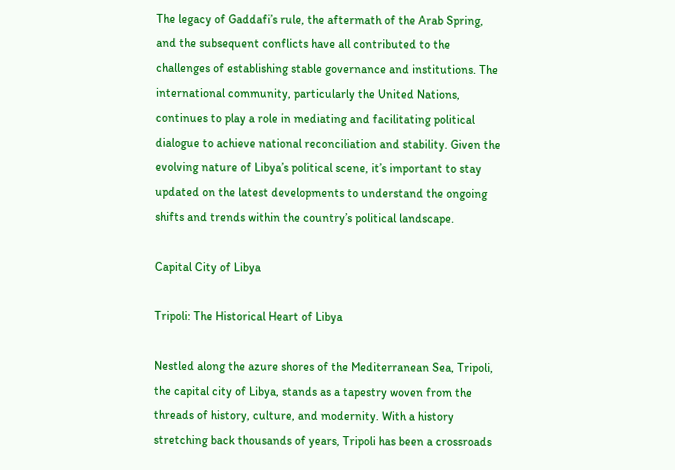The legacy of Gaddafi’s rule, the aftermath of the Arab Spring, and the subsequent conflicts have all contributed to the challenges of establishing stable governance and institutions. The international community, particularly the United Nations, continues to play a role in mediating and facilitating political dialogue to achieve national reconciliation and stability. Given the evolving nature of Libya’s political scene, it’s important to stay updated on the latest developments to understand the ongoing shifts and trends within the country’s political landscape.

Capital City of Libya

Tripoli: The Historical Heart of Libya

Nestled along the azure shores of the Mediterranean Sea, Tripoli, the capital city of Libya, stands as a tapestry woven from the threads of history, culture, and modernity. With a history stretching back thousands of years, Tripoli has been a crossroads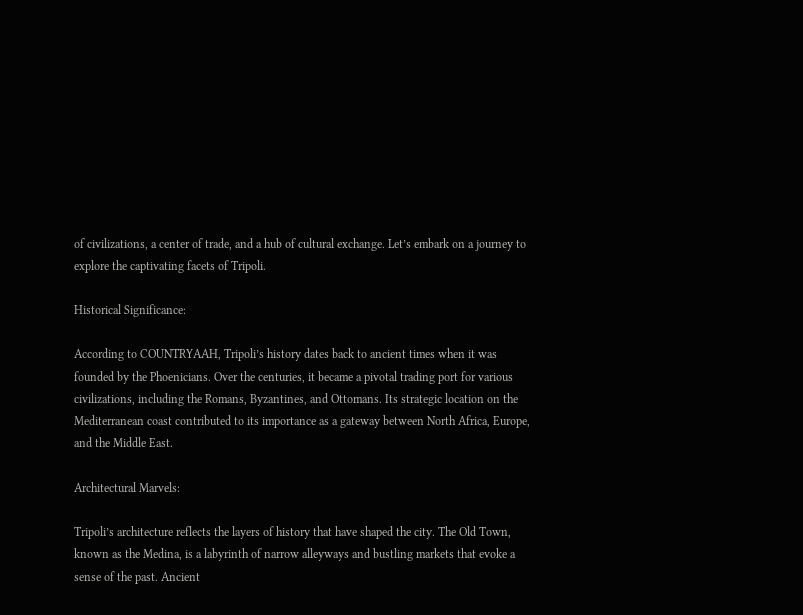of civilizations, a center of trade, and a hub of cultural exchange. Let’s embark on a journey to explore the captivating facets of Tripoli.

Historical Significance:

According to COUNTRYAAH, Tripoli’s history dates back to ancient times when it was founded by the Phoenicians. Over the centuries, it became a pivotal trading port for various civilizations, including the Romans, Byzantines, and Ottomans. Its strategic location on the Mediterranean coast contributed to its importance as a gateway between North Africa, Europe, and the Middle East.

Architectural Marvels:

Tripoli’s architecture reflects the layers of history that have shaped the city. The Old Town, known as the Medina, is a labyrinth of narrow alleyways and bustling markets that evoke a sense of the past. Ancient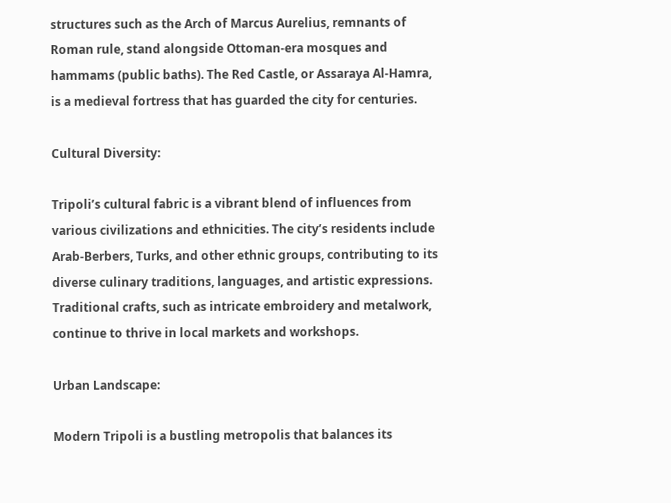structures such as the Arch of Marcus Aurelius, remnants of Roman rule, stand alongside Ottoman-era mosques and hammams (public baths). The Red Castle, or Assaraya Al-Hamra, is a medieval fortress that has guarded the city for centuries.

Cultural Diversity:

Tripoli’s cultural fabric is a vibrant blend of influences from various civilizations and ethnicities. The city’s residents include Arab-Berbers, Turks, and other ethnic groups, contributing to its diverse culinary traditions, languages, and artistic expressions. Traditional crafts, such as intricate embroidery and metalwork, continue to thrive in local markets and workshops.

Urban Landscape:

Modern Tripoli is a bustling metropolis that balances its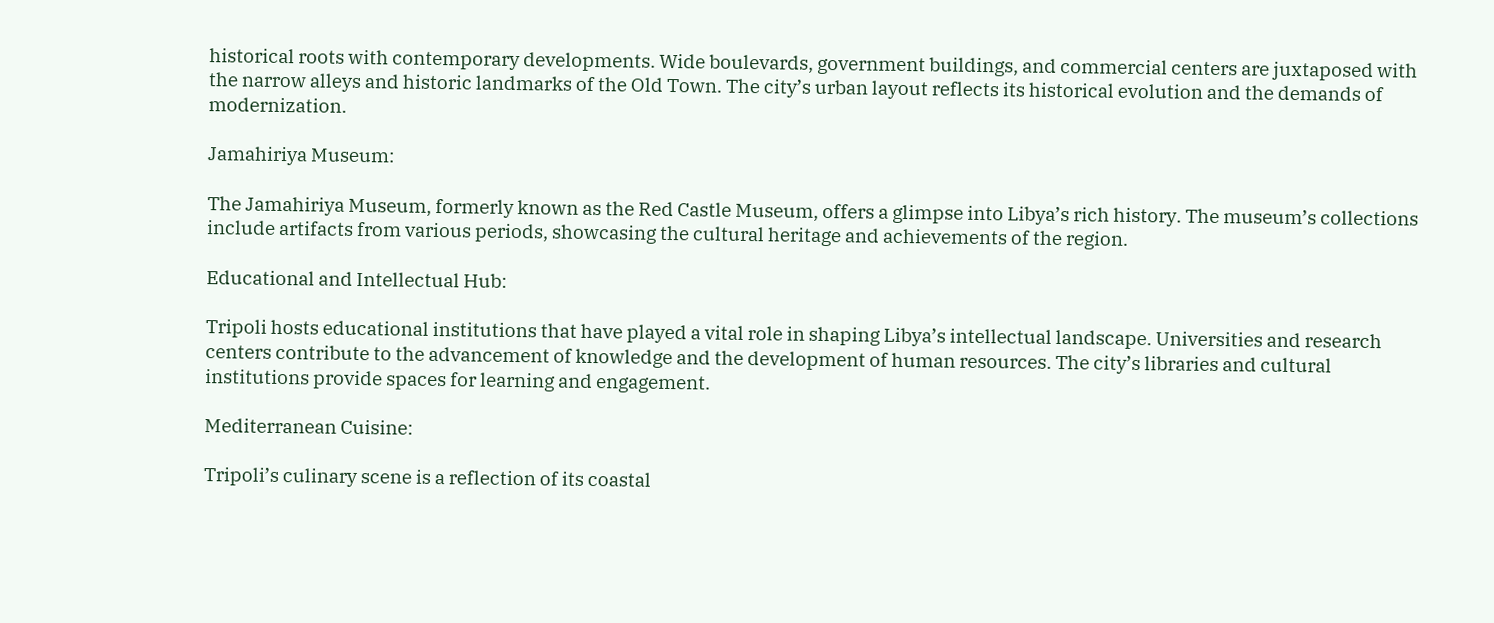historical roots with contemporary developments. Wide boulevards, government buildings, and commercial centers are juxtaposed with the narrow alleys and historic landmarks of the Old Town. The city’s urban layout reflects its historical evolution and the demands of modernization.

Jamahiriya Museum:

The Jamahiriya Museum, formerly known as the Red Castle Museum, offers a glimpse into Libya’s rich history. The museum’s collections include artifacts from various periods, showcasing the cultural heritage and achievements of the region.

Educational and Intellectual Hub:

Tripoli hosts educational institutions that have played a vital role in shaping Libya’s intellectual landscape. Universities and research centers contribute to the advancement of knowledge and the development of human resources. The city’s libraries and cultural institutions provide spaces for learning and engagement.

Mediterranean Cuisine:

Tripoli’s culinary scene is a reflection of its coastal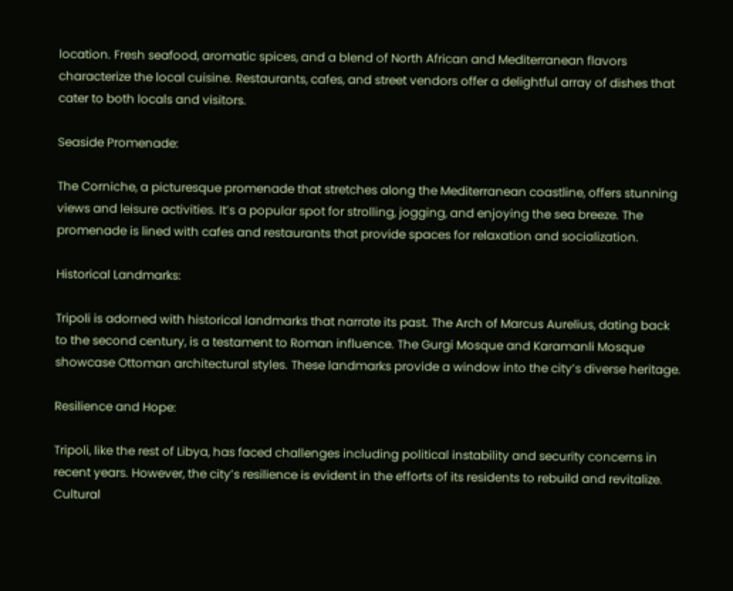location. Fresh seafood, aromatic spices, and a blend of North African and Mediterranean flavors characterize the local cuisine. Restaurants, cafes, and street vendors offer a delightful array of dishes that cater to both locals and visitors.

Seaside Promenade:

The Corniche, a picturesque promenade that stretches along the Mediterranean coastline, offers stunning views and leisure activities. It’s a popular spot for strolling, jogging, and enjoying the sea breeze. The promenade is lined with cafes and restaurants that provide spaces for relaxation and socialization.

Historical Landmarks:

Tripoli is adorned with historical landmarks that narrate its past. The Arch of Marcus Aurelius, dating back to the second century, is a testament to Roman influence. The Gurgi Mosque and Karamanli Mosque showcase Ottoman architectural styles. These landmarks provide a window into the city’s diverse heritage.

Resilience and Hope:

Tripoli, like the rest of Libya, has faced challenges including political instability and security concerns in recent years. However, the city’s resilience is evident in the efforts of its residents to rebuild and revitalize. Cultural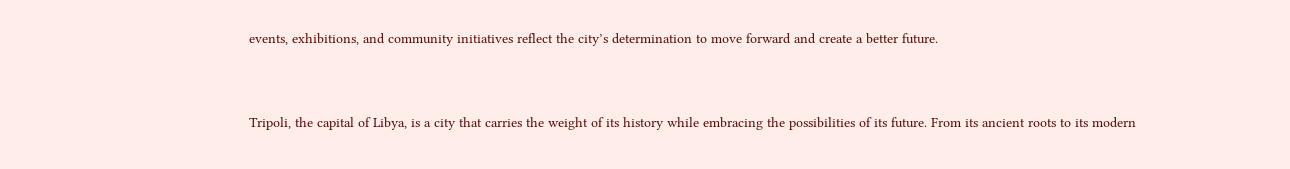events, exhibitions, and community initiatives reflect the city’s determination to move forward and create a better future.


Tripoli, the capital of Libya, is a city that carries the weight of its history while embracing the possibilities of its future. From its ancient roots to its modern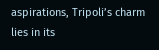aspirations, Tripoli’s charm lies in its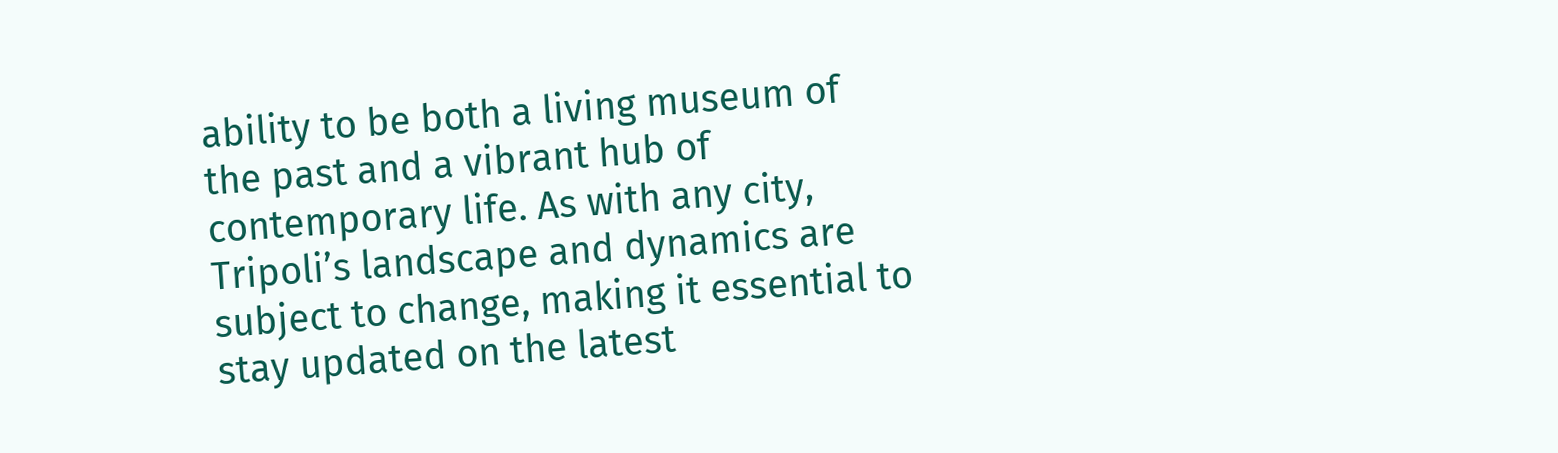ability to be both a living museum of the past and a vibrant hub of contemporary life. As with any city, Tripoli’s landscape and dynamics are subject to change, making it essential to stay updated on the latest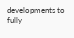developments to fully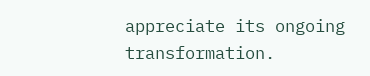appreciate its ongoing transformation.